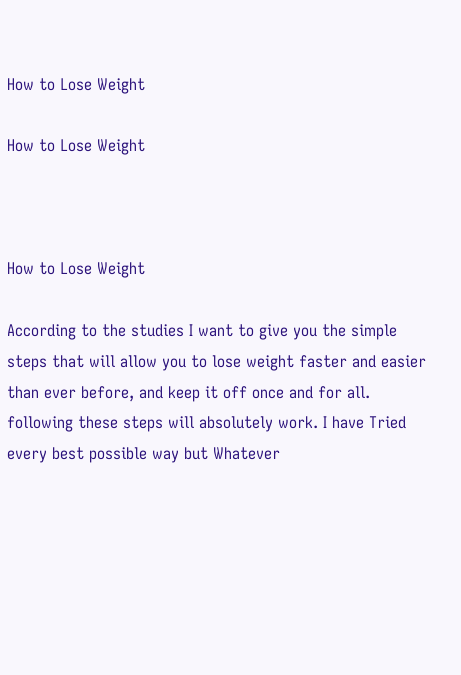How to Lose Weight

How to Lose Weight



How to Lose Weight

According to the studies I want to give you the simple steps that will allow you to lose weight faster and easier than ever before, and keep it off once and for all. following these steps will absolutely work. I have Tried every best possible way but Whatever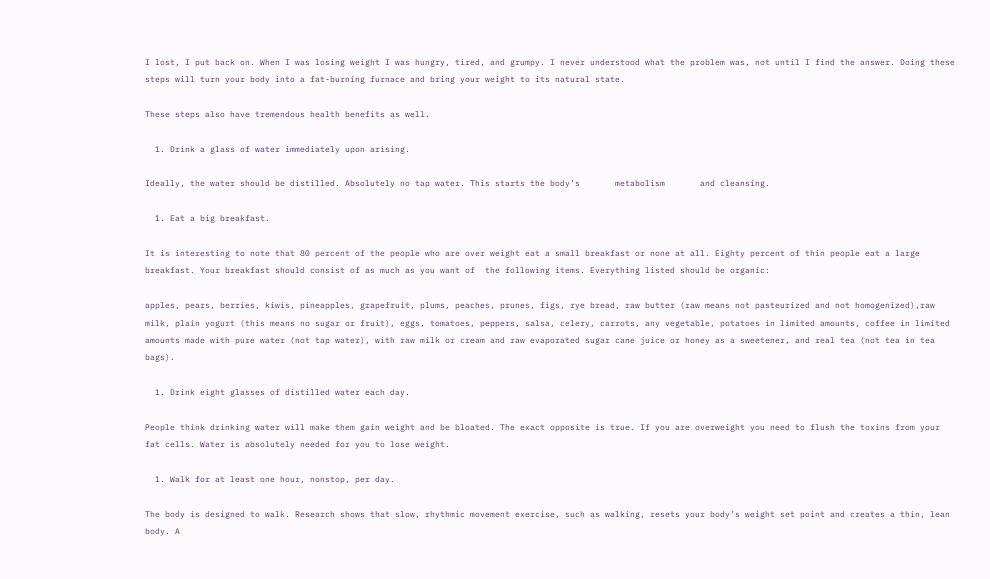I lost, I put back on. When I was losing weight I was hungry, tired, and grumpy. I never understood what the problem was, not until I find the answer. Doing these steps will turn your body into a fat-burning furnace and bring your weight to its natural state.

These steps also have tremendous health benefits as well.

  1. Drink a glass of water immediately upon arising.

Ideally, the water should be distilled. Absolutely no tap water. This starts the body’s       metabolism       and cleansing.

  1. Eat a big breakfast.

It is interesting to note that 80 percent of the people who are over weight eat a small breakfast or none at all. Eighty percent of thin people eat a large breakfast. Your breakfast should consist of as much as you want of  the following items. Everything listed should be organic:

apples, pears, berries, kiwis, pineapples, grapefruit, plums, peaches, prunes, figs, rye bread, raw butter (raw means not pasteurized and not homogenized),raw milk, plain yogurt (this means no sugar or fruit), eggs, tomatoes, peppers, salsa, celery, carrots, any vegetable, potatoes in limited amounts, coffee in limited amounts made with pure water (not tap water), with raw milk or cream and raw evaporated sugar cane juice or honey as a sweetener, and real tea (not tea in tea bags).

  1. Drink eight glasses of distilled water each day.

People think drinking water will make them gain weight and be bloated. The exact opposite is true. If you are overweight you need to flush the toxins from your fat cells. Water is absolutely needed for you to lose weight.

  1. Walk for at least one hour, nonstop, per day.

The body is designed to walk. Research shows that slow, rhythmic movement exercise, such as walking, resets your body’s weight set point and creates a thin, lean body. A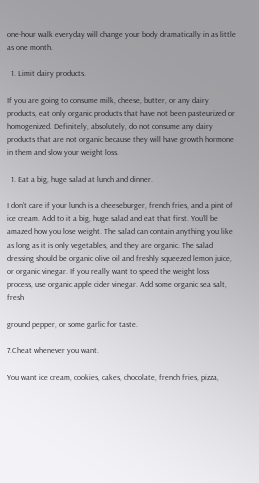one-hour walk everyday will change your body dramatically in as little as one month.

  1. Limit dairy products.

If you are going to consume milk, cheese, butter, or any dairy products, eat only organic products that have not been pasteurized or homogenized. Definitely, absolutely, do not consume any dairy products that are not organic because they will have growth hormone in them and slow your weight loss.

  1. Eat a big, huge salad at lunch and dinner.

I don’t care if your lunch is a cheeseburger, french fries, and a pint of ice cream. Add to it a big, huge salad and eat that first. You’ll be amazed how you lose weight. The salad can contain anything you like as long as it is only vegetables, and they are organic. The salad dressing should be organic olive oil and freshly squeezed lemon juice, or organic vinegar. If you really want to speed the weight loss process, use organic apple cider vinegar. Add some organic sea salt, fresh

ground pepper, or some garlic for taste.

7.Cheat whenever you want.

You want ice cream, cookies, cakes, chocolate, french fries, pizza,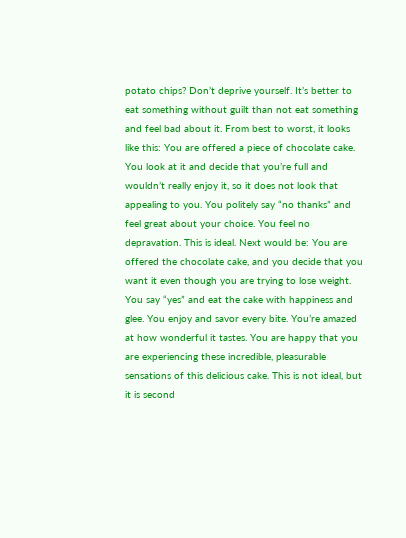potato chips? Don’t deprive yourself. It’s better to eat something without guilt than not eat something and feel bad about it. From best to worst, it looks like this: You are offered a piece of chocolate cake. You look at it and decide that you’re full and wouldn’t really enjoy it, so it does not look that appealing to you. You politely say “no thanks” and feel great about your choice. You feel no depravation. This is ideal. Next would be: You are offered the chocolate cake, and you decide that you want it even though you are trying to lose weight. You say “yes” and eat the cake with happiness and glee. You enjoy and savor every bite. You’re amazed at how wonderful it tastes. You are happy that you are experiencing these incredible, pleasurable sensations of this delicious cake. This is not ideal, but it is second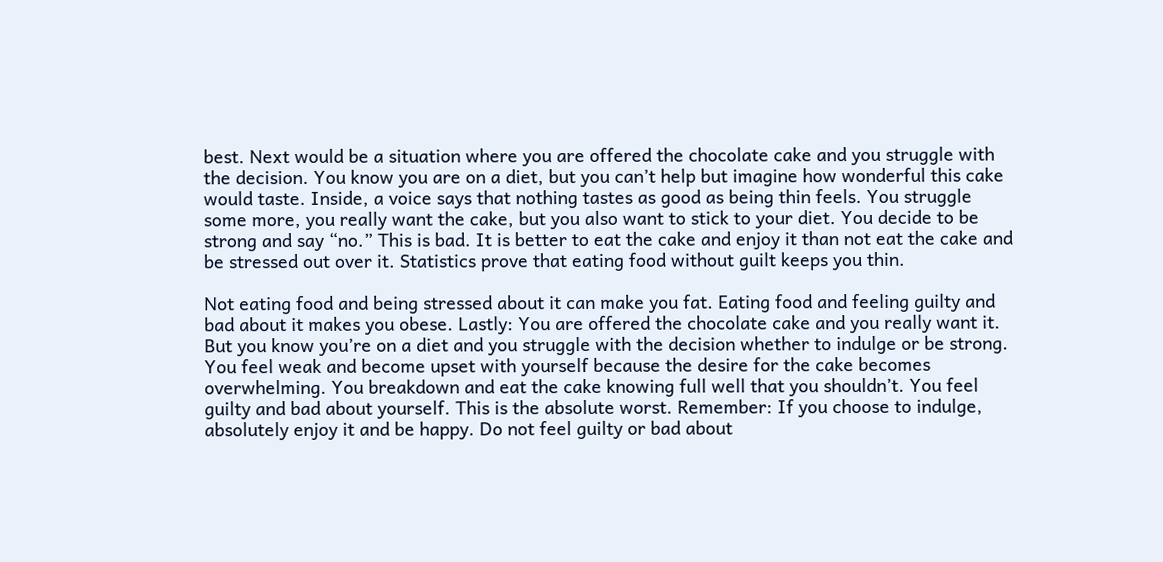best. Next would be a situation where you are offered the chocolate cake and you struggle with the decision. You know you are on a diet, but you can’t help but imagine how wonderful this cake would taste. Inside, a voice says that nothing tastes as good as being thin feels. You struggle some more, you really want the cake, but you also want to stick to your diet. You decide to be strong and say “no.” This is bad. It is better to eat the cake and enjoy it than not eat the cake and be stressed out over it. Statistics prove that eating food without guilt keeps you thin.

Not eating food and being stressed about it can make you fat. Eating food and feeling guilty and bad about it makes you obese. Lastly: You are offered the chocolate cake and you really want it. But you know you’re on a diet and you struggle with the decision whether to indulge or be strong. You feel weak and become upset with yourself because the desire for the cake becomes overwhelming. You breakdown and eat the cake knowing full well that you shouldn’t. You feel guilty and bad about yourself. This is the absolute worst. Remember: If you choose to indulge, absolutely enjoy it and be happy. Do not feel guilty or bad about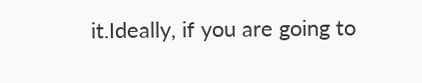it.Ideally, if you are going to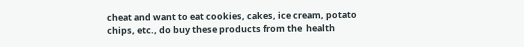cheat and want to eat cookies, cakes, ice cream, potato chips, etc., do buy these products from the  health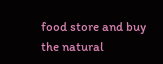food store and buy the natural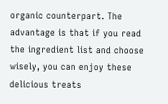organic counterpart. The advantage is that if you read the ingredient list and choose wisely, you can enjoy these delicious treats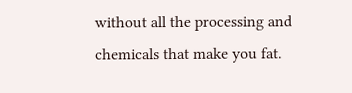without all the processing and chemicals that make you fat.